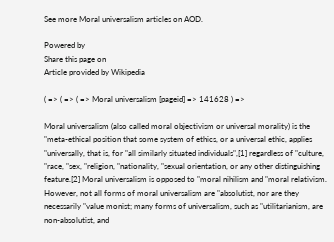See more Moral universalism articles on AOD.

Powered by
Share this page on
Article provided by Wikipedia

( => ( => ( => Moral universalism [pageid] => 141628 ) =>

Moral universalism (also called moral objectivism or universal morality) is the "meta-ethical position that some system of ethics, or a universal ethic, applies "universally, that is, for "all similarly situated individuals",[1] regardless of "culture, "race, "sex, "religion, "nationality, "sexual orientation, or any other distinguishing feature.[2] Moral universalism is opposed to "moral nihilism and "moral relativism. However, not all forms of moral universalism are "absolutist, nor are they necessarily "value monist; many forms of universalism, such as "utilitarianism, are non-absolutist, and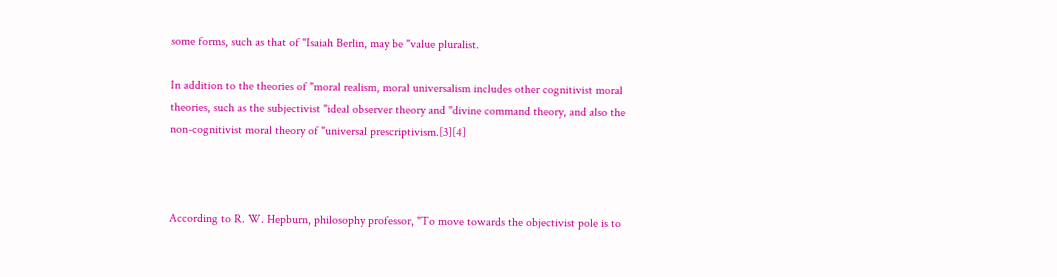some forms, such as that of "Isaiah Berlin, may be "value pluralist.

In addition to the theories of "moral realism, moral universalism includes other cognitivist moral theories, such as the subjectivist "ideal observer theory and "divine command theory, and also the non-cognitivist moral theory of "universal prescriptivism.[3][4]



According to R. W. Hepburn, philosophy professor, "To move towards the objectivist pole is to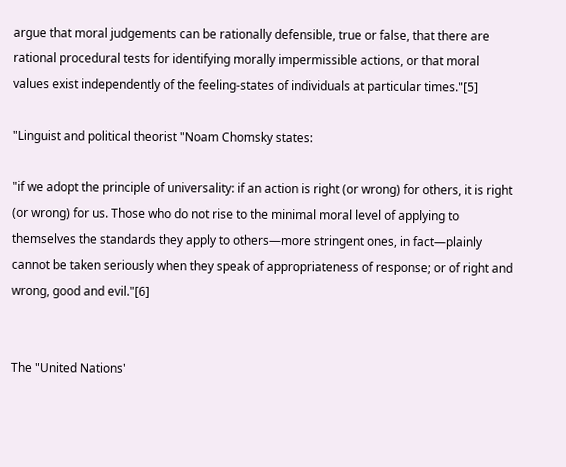argue that moral judgements can be rationally defensible, true or false, that there are rational procedural tests for identifying morally impermissible actions, or that moral values exist independently of the feeling-states of individuals at particular times."[5]

"Linguist and political theorist "Noam Chomsky states:

"if we adopt the principle of universality: if an action is right (or wrong) for others, it is right (or wrong) for us. Those who do not rise to the minimal moral level of applying to themselves the standards they apply to others—more stringent ones, in fact—plainly cannot be taken seriously when they speak of appropriateness of response; or of right and wrong, good and evil."[6]


The "United Nations'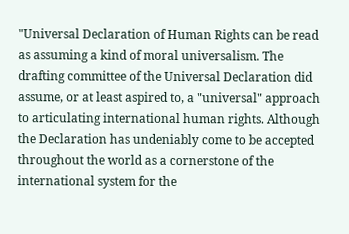"Universal Declaration of Human Rights can be read as assuming a kind of moral universalism. The drafting committee of the Universal Declaration did assume, or at least aspired to, a "universal" approach to articulating international human rights. Although the Declaration has undeniably come to be accepted throughout the world as a cornerstone of the international system for the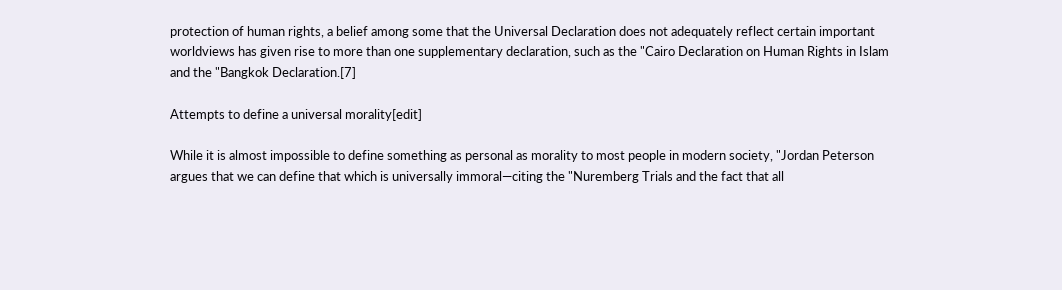protection of human rights, a belief among some that the Universal Declaration does not adequately reflect certain important worldviews has given rise to more than one supplementary declaration, such as the "Cairo Declaration on Human Rights in Islam and the "Bangkok Declaration.[7]

Attempts to define a universal morality[edit]

While it is almost impossible to define something as personal as morality to most people in modern society, "Jordan Peterson argues that we can define that which is universally immoral—citing the "Nuremberg Trials and the fact that all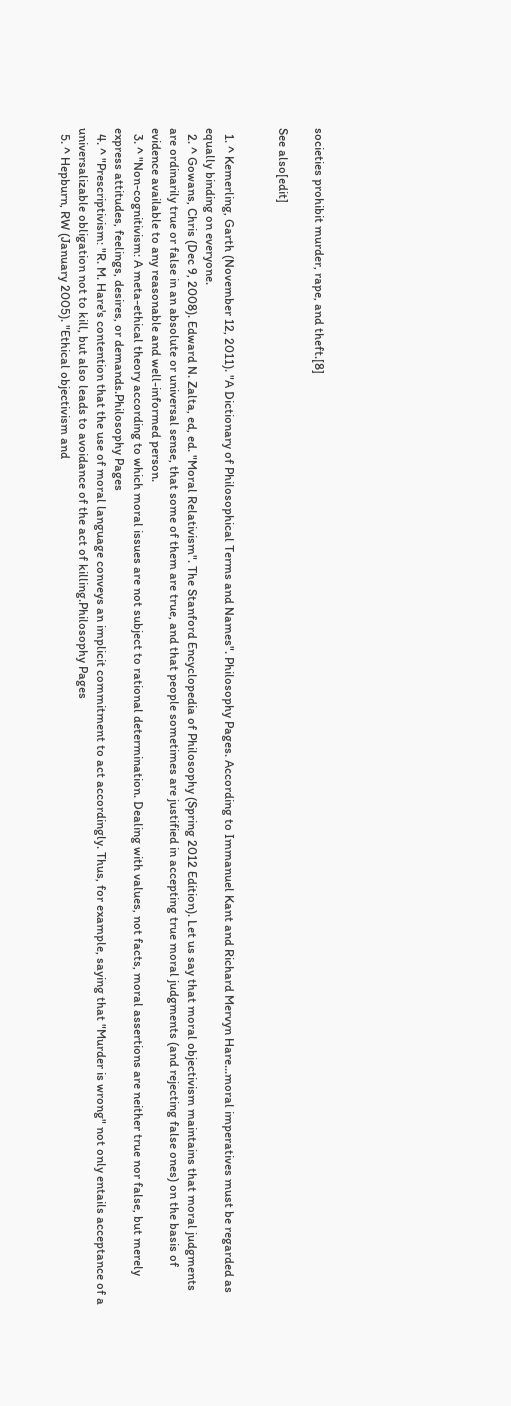societies prohibit murder, rape, and theft.[8]

See also[edit]


  1. ^ Kemerling, Garth (November 12, 2011). "A Dictionary of Philosophical Terms and Names". Philosophy Pages. According to Immanuel Kant and Richard Mervyn Hare...moral imperatives must be regarded as equally binding on everyone.
  2. ^ Gowans, Chris (Dec 9, 2008). Edward N. Zalta, ed, ed. "Moral Relativism". The Stanford Encyclopedia of Philosophy (Spring 2012 Edition). Let us say that moral objectivism maintains that moral judgments are ordinarily true or false in an absolute or universal sense, that some of them are true, and that people sometimes are justified in accepting true moral judgments (and rejecting false ones) on the basis of evidence available to any reasonable and well-informed person.
  3. ^ "Non-cognitivism: A meta-ethical theory according to which moral issues are not subject to rational determination. Dealing with values, not facts, moral assertions are neither true nor false, but merely express attitudes, feelings, desires, or demands.Philosophy Pages
  4. ^ "Prescriptivism: "R. M. Hare's contention that the use of moral language conveys an implicit commitment to act accordingly. Thus, for example, saying that "Murder is wrong" not only entails acceptance of a universalizable obligation not to kill, but also leads to avoidance of the act of killing.Philosophy Pages
  5. ^ Hepburn, RW (January 2005). "Ethical objectivism and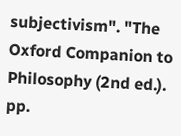subjectivism". "The Oxford Companion to Philosophy (2nd ed.). pp.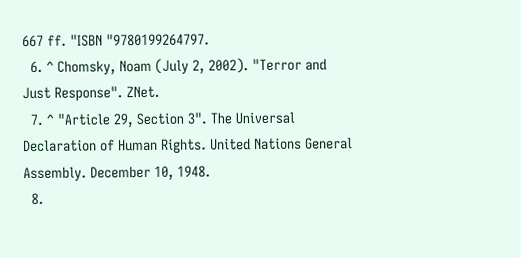667 ff. "ISBN "9780199264797.
  6. ^ Chomsky, Noam (July 2, 2002). "Terror and Just Response". ZNet.
  7. ^ "Article 29, Section 3". The Universal Declaration of Human Rights. United Nations General Assembly. December 10, 1948.
  8.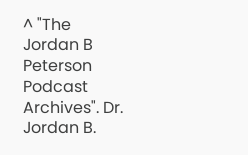^ "The Jordan B Peterson Podcast Archives". Dr. Jordan B.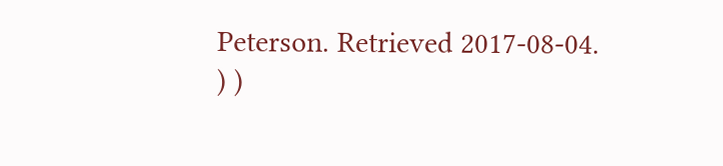Peterson. Retrieved 2017-08-04.
) )